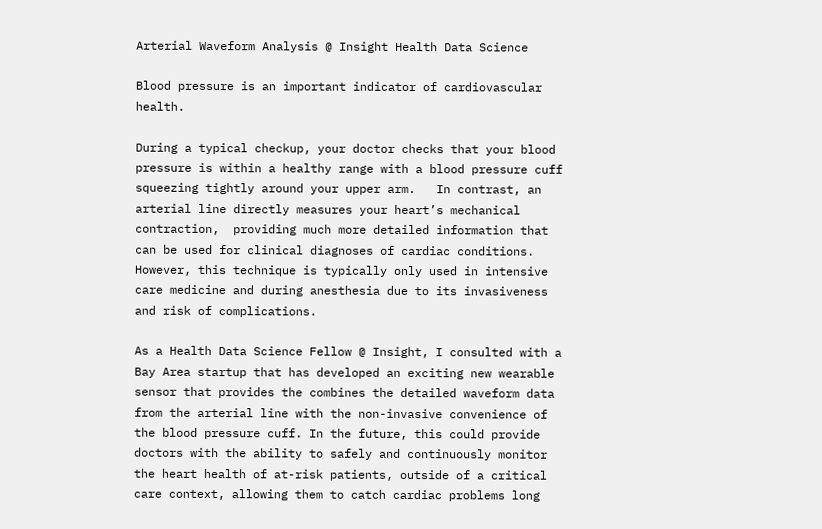Arterial Waveform Analysis @ Insight Health Data Science

Blood pressure is an important indicator of cardiovascular health.

During a typical checkup, your doctor checks that your blood pressure is within a healthy range with a blood pressure cuff squeezing tightly around your upper arm.   In contrast, an arterial line directly measures your heart’s mechanical contraction,  providing much more detailed information that can be used for clinical diagnoses of cardiac conditions. However, this technique is typically only used in intensive care medicine and during anesthesia due to its invasiveness and risk of complications.

As a Health Data Science Fellow @ Insight, I consulted with a Bay Area startup that has developed an exciting new wearable sensor that provides the combines the detailed waveform data from the arterial line with the non-invasive convenience of the blood pressure cuff. In the future, this could provide doctors with the ability to safely and continuously monitor the heart health of at-risk patients, outside of a critical care context, allowing them to catch cardiac problems long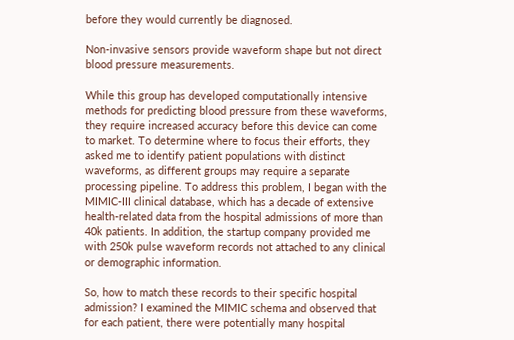before they would currently be diagnosed.

Non-invasive sensors provide waveform shape but not direct blood pressure measurements.

While this group has developed computationally intensive methods for predicting blood pressure from these waveforms, they require increased accuracy before this device can come to market. To determine where to focus their efforts, they asked me to identify patient populations with distinct waveforms, as different groups may require a separate processing pipeline. To address this problem, I began with the MIMIC-III clinical database, which has a decade of extensive health-related data from the hospital admissions of more than 40k patients. In addition, the startup company provided me with 250k pulse waveform records not attached to any clinical or demographic information.

So, how to match these records to their specific hospital admission? I examined the MIMIC schema and observed that for each patient, there were potentially many hospital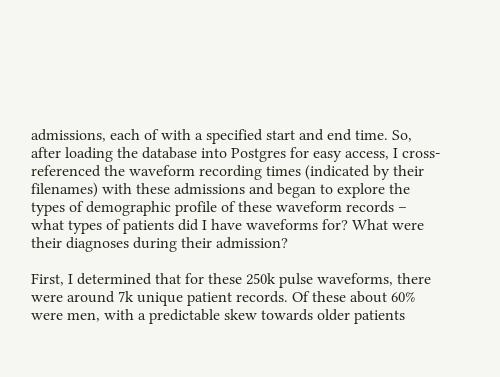admissions, each of with a specified start and end time. So, after loading the database into Postgres for easy access, I cross-referenced the waveform recording times (indicated by their filenames) with these admissions and began to explore the types of demographic profile of these waveform records – what types of patients did I have waveforms for? What were their diagnoses during their admission?

First, I determined that for these 250k pulse waveforms, there were around 7k unique patient records. Of these about 60% were men, with a predictable skew towards older patients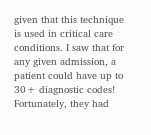given that this technique is used in critical care conditions. I saw that for any given admission, a patient could have up to 30+ diagnostic codes! Fortunately, they had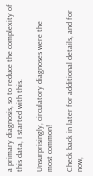a primary diagnosis, so to reduce the complexity of this data, I started with this.

Unsurprisingly, circulatory diagnoses were the most common!

Check back in later for additional details, and for now,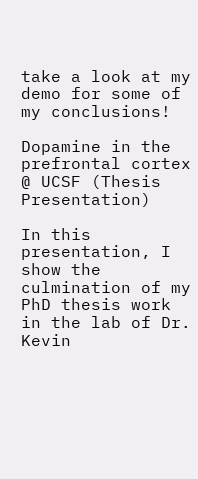take a look at my demo for some of my conclusions!

Dopamine in the prefrontal cortex @ UCSF (Thesis Presentation)

In this presentation, I show the culmination of my PhD thesis work in the lab of Dr. Kevin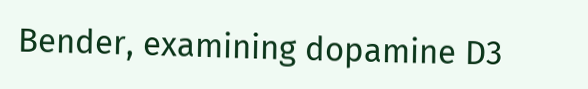Bender, examining dopamine D3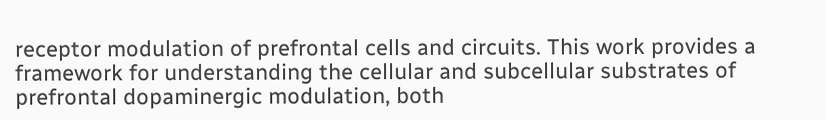receptor modulation of prefrontal cells and circuits. This work provides a framework for understanding the cellular and subcellular substrates of prefrontal dopaminergic modulation, both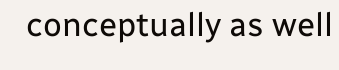conceptually as well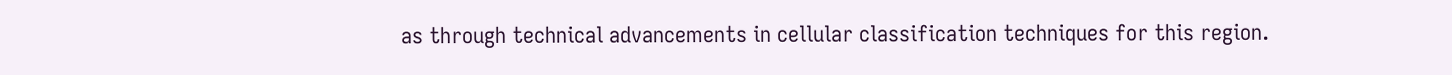as through technical advancements in cellular classification techniques for this region.